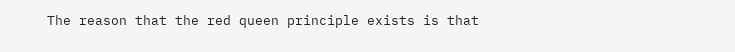The reason that the red queen principle exists is that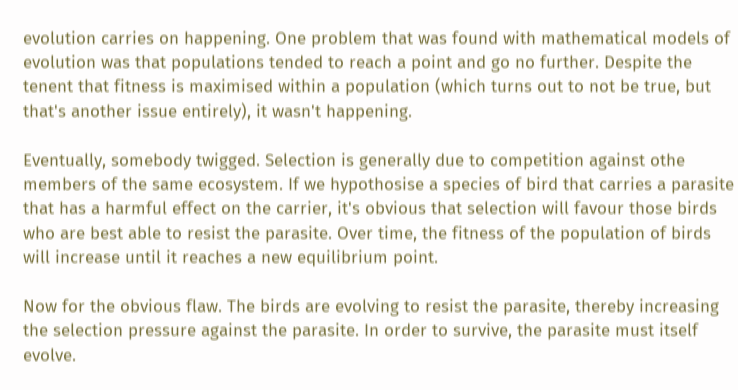evolution carries on happening. One problem that was found with mathematical models of evolution was that populations tended to reach a point and go no further. Despite the tenent that fitness is maximised within a population (which turns out to not be true, but that's another issue entirely), it wasn't happening.

Eventually, somebody twigged. Selection is generally due to competition against othe members of the same ecosystem. If we hypothosise a species of bird that carries a parasite that has a harmful effect on the carrier, it's obvious that selection will favour those birds who are best able to resist the parasite. Over time, the fitness of the population of birds will increase until it reaches a new equilibrium point.

Now for the obvious flaw. The birds are evolving to resist the parasite, thereby increasing the selection pressure against the parasite. In order to survive, the parasite must itself evolve.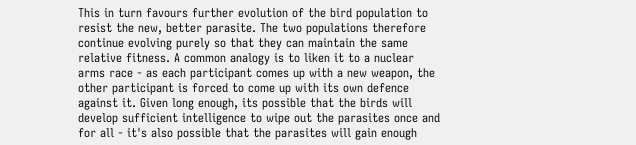This in turn favours further evolution of the bird population to resist the new, better parasite. The two populations therefore continue evolving purely so that they can maintain the same relative fitness. A common analogy is to liken it to a nuclear arms race - as each participant comes up with a new weapon, the other participant is forced to come up with its own defence against it. Given long enough, its possible that the birds will develop sufficient intelligence to wipe out the parasites once and for all - it's also possible that the parasites will gain enough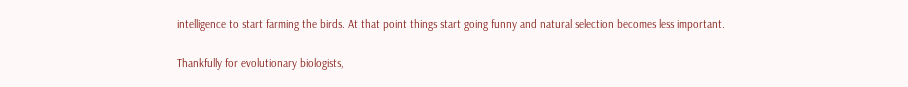intelligence to start farming the birds. At that point things start going funny and natural selection becomes less important.

Thankfully for evolutionary biologists,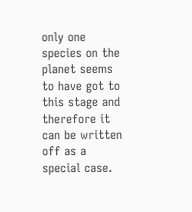only one species on the planet seems to have got to this stage and therefore it can be written off as a special case.